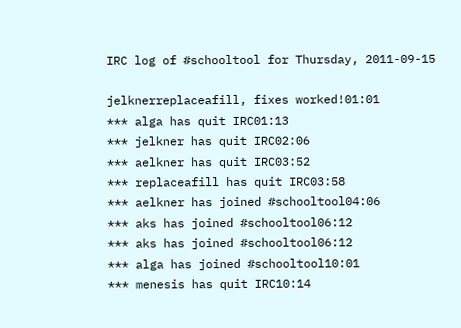IRC log of #schooltool for Thursday, 2011-09-15

jelknerreplaceafill, fixes worked!01:01
*** alga has quit IRC01:13
*** jelkner has quit IRC02:06
*** aelkner has quit IRC03:52
*** replaceafill has quit IRC03:58
*** aelkner has joined #schooltool04:06
*** aks has joined #schooltool06:12
*** aks has joined #schooltool06:12
*** alga has joined #schooltool10:01
*** menesis has quit IRC10:14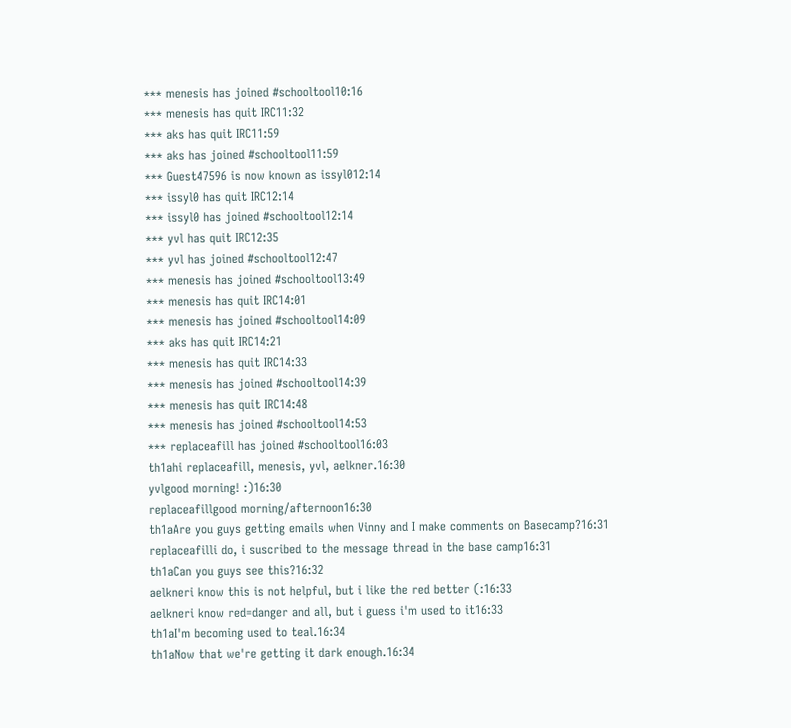*** menesis has joined #schooltool10:16
*** menesis has quit IRC11:32
*** aks has quit IRC11:59
*** aks has joined #schooltool11:59
*** Guest47596 is now known as issyl012:14
*** issyl0 has quit IRC12:14
*** issyl0 has joined #schooltool12:14
*** yvl has quit IRC12:35
*** yvl has joined #schooltool12:47
*** menesis has joined #schooltool13:49
*** menesis has quit IRC14:01
*** menesis has joined #schooltool14:09
*** aks has quit IRC14:21
*** menesis has quit IRC14:33
*** menesis has joined #schooltool14:39
*** menesis has quit IRC14:48
*** menesis has joined #schooltool14:53
*** replaceafill has joined #schooltool16:03
th1ahi replaceafill, menesis, yvl, aelkner.16:30
yvlgood morning! :)16:30
replaceafillgood morning/afternoon16:30
th1aAre you guys getting emails when Vinny and I make comments on Basecamp?16:31
replaceafilli do, i suscribed to the message thread in the base camp16:31
th1aCan you guys see this?16:32
aelkneri know this is not helpful, but i like the red better (:16:33
aelkneri know red=danger and all, but i guess i'm used to it16:33
th1aI'm becoming used to teal.16:34
th1aNow that we're getting it dark enough.16:34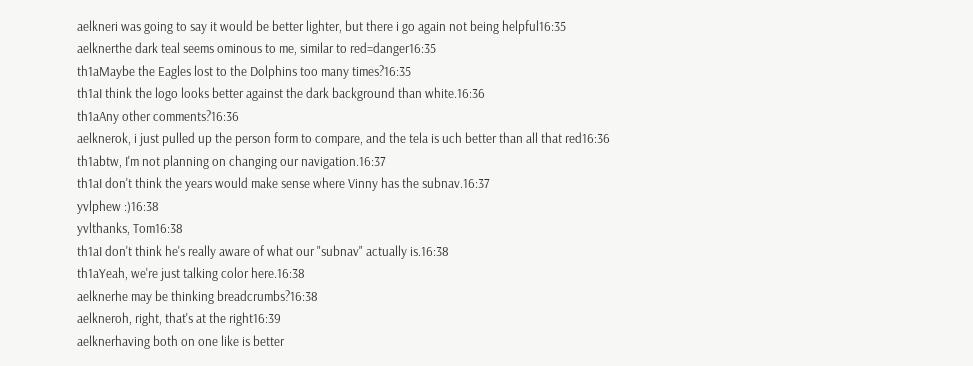aelkneri was going to say it would be better lighter, but there i go again not being helpful16:35
aelknerthe dark teal seems ominous to me, similar to red=danger16:35
th1aMaybe the Eagles lost to the Dolphins too many times?16:35
th1aI think the logo looks better against the dark background than white.16:36
th1aAny other comments?16:36
aelknerok, i just pulled up the person form to compare, and the tela is uch better than all that red16:36
th1abtw, I'm not planning on changing our navigation.16:37
th1aI don't think the years would make sense where Vinny has the subnav.16:37
yvlphew :)16:38
yvlthanks, Tom16:38
th1aI don't think he's really aware of what our "subnav" actually is.16:38
th1aYeah, we're just talking color here.16:38
aelknerhe may be thinking breadcrumbs?16:38
aelkneroh, right, that's at the right16:39
aelknerhaving both on one like is better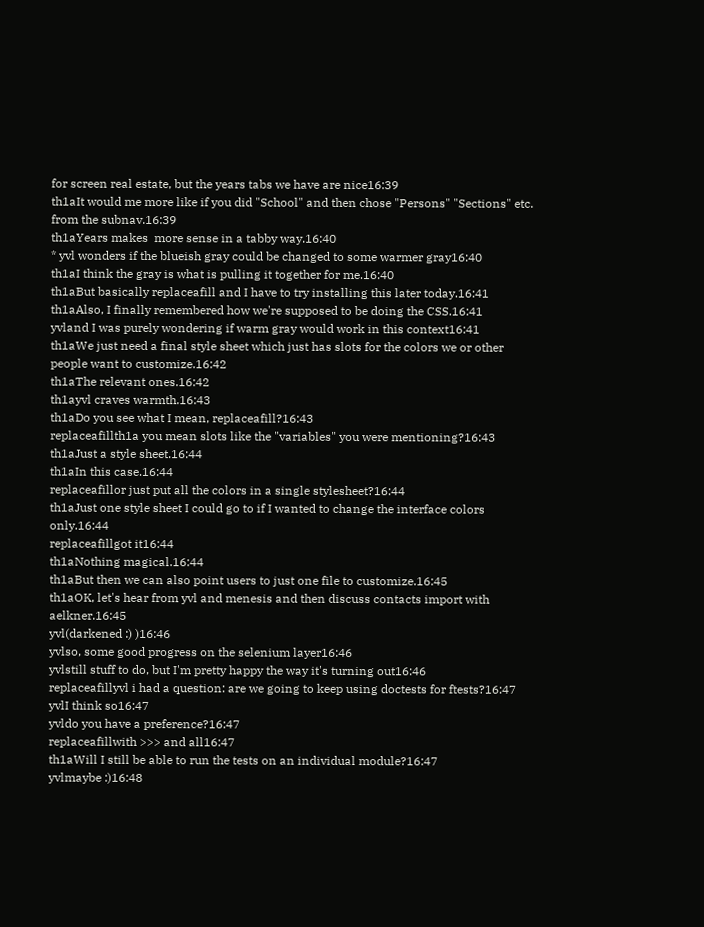for screen real estate, but the years tabs we have are nice16:39
th1aIt would me more like if you did "School" and then chose "Persons" "Sections" etc. from the subnav.16:39
th1aYears makes  more sense in a tabby way.16:40
* yvl wonders if the blueish gray could be changed to some warmer gray16:40
th1aI think the gray is what is pulling it together for me.16:40
th1aBut basically replaceafill and I have to try installing this later today.16:41
th1aAlso, I finally remembered how we're supposed to be doing the CSS.16:41
yvland I was purely wondering if warm gray would work in this context16:41
th1aWe just need a final style sheet which just has slots for the colors we or other people want to customize.16:42
th1aThe relevant ones.16:42
th1ayvl craves warmth.16:43
th1aDo you see what I mean, replaceafill?16:43
replaceafillth1a you mean slots like the "variables" you were mentioning?16:43
th1aJust a style sheet.16:44
th1aIn this case.16:44
replaceafillor just put all the colors in a single stylesheet?16:44
th1aJust one style sheet I could go to if I wanted to change the interface colors only.16:44
replaceafillgot it16:44
th1aNothing magical.16:44
th1aBut then we can also point users to just one file to customize.16:45
th1aOK, let's hear from yvl and menesis and then discuss contacts import with aelkner.16:45
yvl(darkened :) )16:46
yvlso, some good progress on the selenium layer16:46
yvlstill stuff to do, but I'm pretty happy the way it's turning out16:46
replaceafillyvl i had a question: are we going to keep using doctests for ftests?16:47
yvlI think so16:47
yvldo you have a preference?16:47
replaceafillwith >>> and all16:47
th1aWill I still be able to run the tests on an individual module?16:47
yvlmaybe :)16:48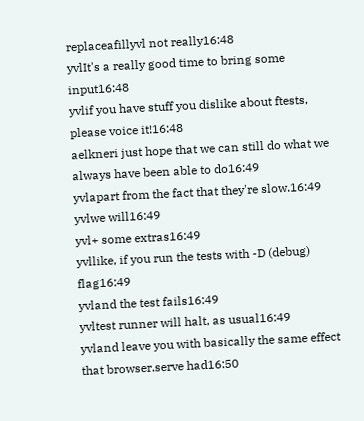replaceafillyvl not really16:48
yvlIt's a really good time to bring some input16:48
yvlif you have stuff you dislike about ftests, please voice it!16:48
aelkneri just hope that we can still do what we always have been able to do16:49
yvlapart from the fact that they're slow.16:49
yvlwe will16:49
yvl+ some extras16:49
yvllike, if you run the tests with -D (debug) flag16:49
yvland the test fails16:49
yvltest runner will halt, as usual16:49
yvland leave you with basically the same effect that browser.serve had16:50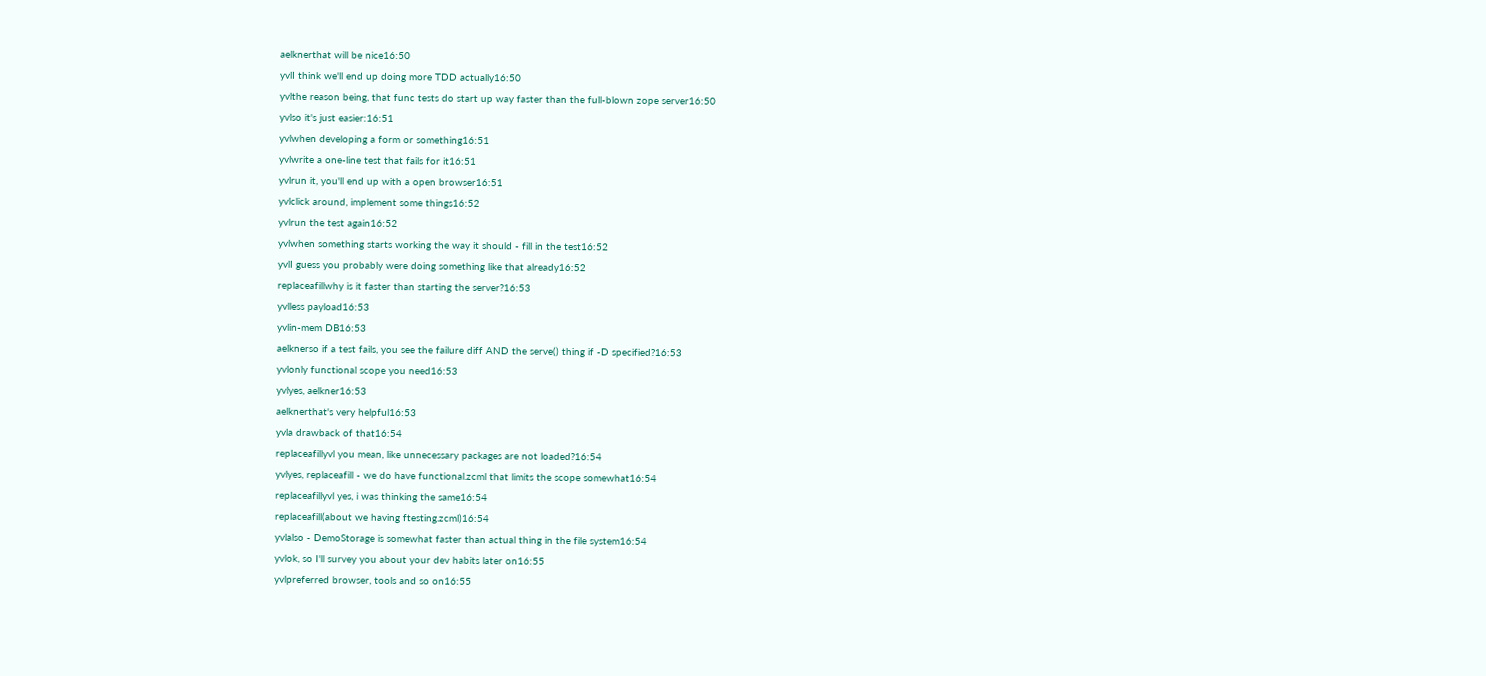aelknerthat will be nice16:50
yvlI think we'll end up doing more TDD actually16:50
yvlthe reason being, that func tests do start up way faster than the full-blown zope server16:50
yvlso it's just easier:16:51
yvlwhen developing a form or something16:51
yvlwrite a one-line test that fails for it16:51
yvlrun it, you'll end up with a open browser16:51
yvlclick around, implement some things16:52
yvlrun the test again16:52
yvlwhen something starts working the way it should - fill in the test16:52
yvlI guess you probably were doing something like that already16:52
replaceafillwhy is it faster than starting the server?16:53
yvlless payload16:53
yvlin-mem DB16:53
aelknerso if a test fails, you see the failure diff AND the serve() thing if -D specified?16:53
yvlonly functional scope you need16:53
yvlyes, aelkner16:53
aelknerthat's very helpful16:53
yvla drawback of that16:54
replaceafillyvl you mean, like unnecessary packages are not loaded?16:54
yvlyes, replaceafill - we do have functional.zcml that limits the scope somewhat16:54
replaceafillyvl yes, i was thinking the same16:54
replaceafill(about we having ftesting.zcml)16:54
yvlalso - DemoStorage is somewhat faster than actual thing in the file system16:54
yvlok, so I'll survey you about your dev habits later on16:55
yvlpreferred browser, tools and so on16:55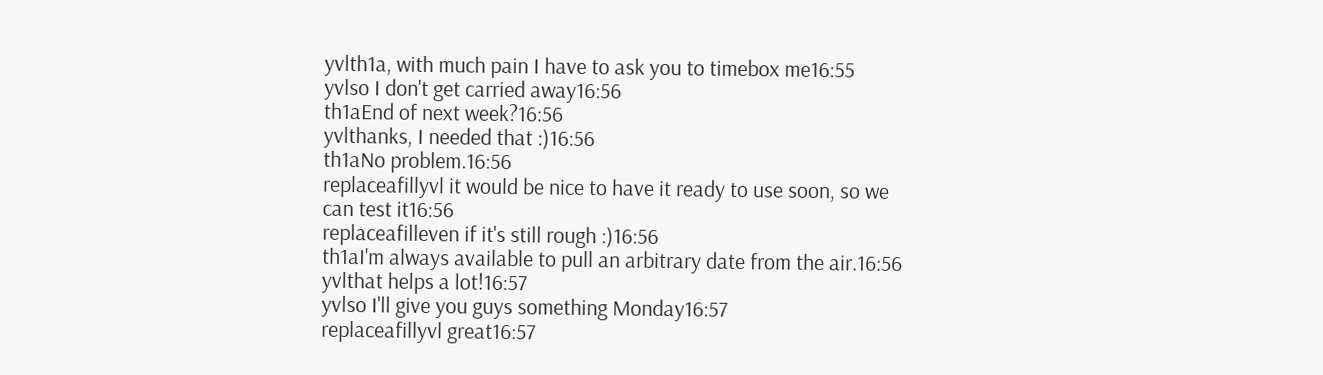yvlth1a, with much pain I have to ask you to timebox me16:55
yvlso I don't get carried away16:56
th1aEnd of next week?16:56
yvlthanks, I needed that :)16:56
th1aNo problem.16:56
replaceafillyvl it would be nice to have it ready to use soon, so we can test it16:56
replaceafilleven if it's still rough :)16:56
th1aI'm always available to pull an arbitrary date from the air.16:56
yvlthat helps a lot!16:57
yvlso I'll give you guys something Monday16:57
replaceafillyvl great16:57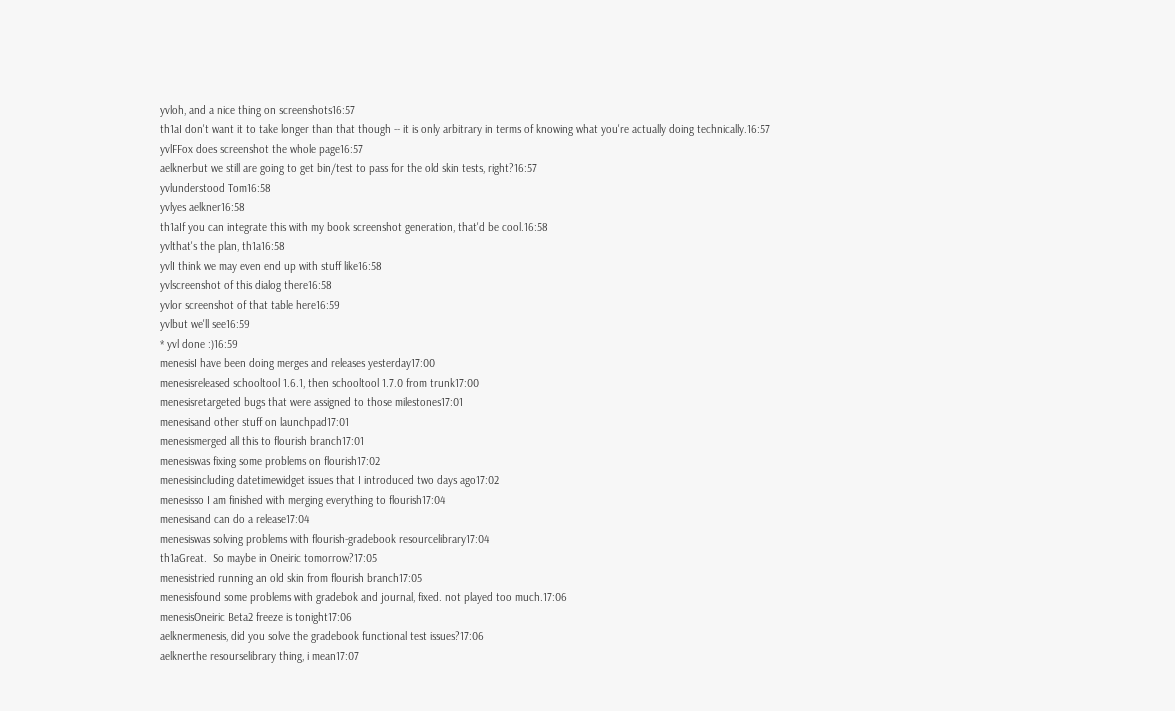yvloh, and a nice thing on screenshots16:57
th1aI don't want it to take longer than that though -- it is only arbitrary in terms of knowing what you're actually doing technically.16:57
yvlFFox does screenshot the whole page16:57
aelknerbut we still are going to get bin/test to pass for the old skin tests, right?16:57
yvlunderstood Tom16:58
yvlyes aelkner16:58
th1aIf you can integrate this with my book screenshot generation, that'd be cool.16:58
yvlthat's the plan, th1a16:58
yvlI think we may even end up with stuff like16:58
yvlscreenshot of this dialog there16:58
yvlor screenshot of that table here16:59
yvlbut we'll see16:59
* yvl done :)16:59
menesisI have been doing merges and releases yesterday17:00
menesisreleased schooltool 1.6.1, then schooltool 1.7.0 from trunk17:00
menesisretargeted bugs that were assigned to those milestones17:01
menesisand other stuff on launchpad17:01
menesismerged all this to flourish branch17:01
menesiswas fixing some problems on flourish17:02
menesisincluding datetimewidget issues that I introduced two days ago17:02
menesisso I am finished with merging everything to flourish17:04
menesisand can do a release17:04
menesiswas solving problems with flourish-gradebook resourcelibrary17:04
th1aGreat.  So maybe in Oneiric tomorrow?17:05
menesistried running an old skin from flourish branch17:05
menesisfound some problems with gradebok and journal, fixed. not played too much.17:06
menesisOneiric Beta2 freeze is tonight17:06
aelknermenesis, did you solve the gradebook functional test issues?17:06
aelknerthe resourselibrary thing, i mean17:07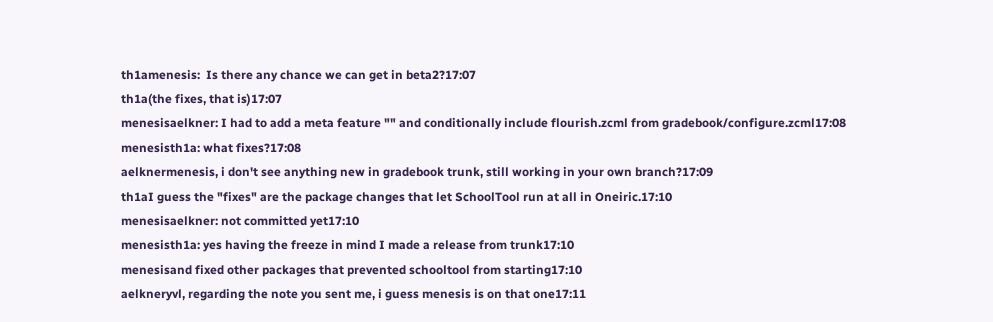th1amenesis:  Is there any chance we can get in beta2?17:07
th1a(the fixes, that is)17:07
menesisaelkner: I had to add a meta feature "" and conditionally include flourish.zcml from gradebook/configure.zcml17:08
menesisth1a: what fixes?17:08
aelknermenesis, i don't see anything new in gradebook trunk, still working in your own branch?17:09
th1aI guess the "fixes" are the package changes that let SchoolTool run at all in Oneiric.17:10
menesisaelkner: not committed yet17:10
menesisth1a: yes having the freeze in mind I made a release from trunk17:10
menesisand fixed other packages that prevented schooltool from starting17:10
aelkneryvl, regarding the note you sent me, i guess menesis is on that one17:11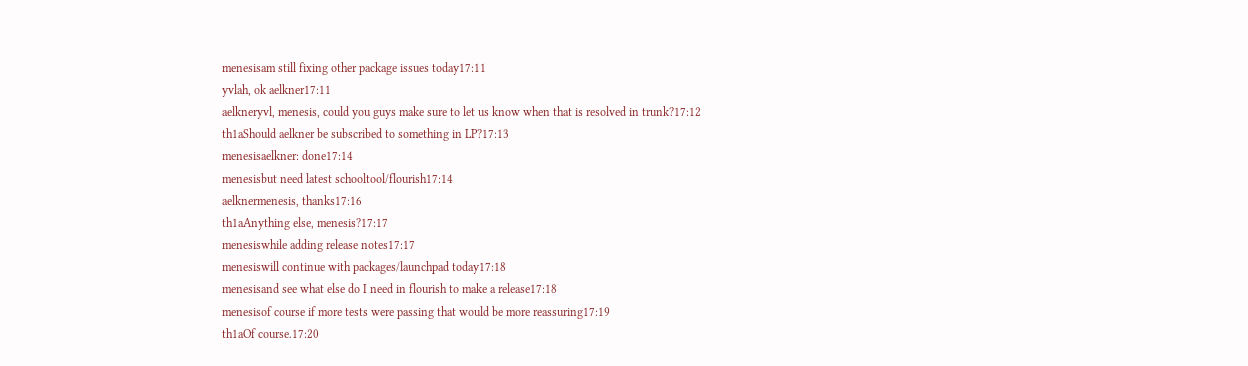menesisam still fixing other package issues today17:11
yvlah, ok aelkner17:11
aelkneryvl, menesis, could you guys make sure to let us know when that is resolved in trunk?17:12
th1aShould aelkner be subscribed to something in LP?17:13
menesisaelkner: done17:14
menesisbut need latest schooltool/flourish17:14
aelknermenesis, thanks17:16
th1aAnything else, menesis?17:17
menesiswhile adding release notes17:17
menesiswill continue with packages/launchpad today17:18
menesisand see what else do I need in flourish to make a release17:18
menesisof course if more tests were passing that would be more reassuring17:19
th1aOf course.17:20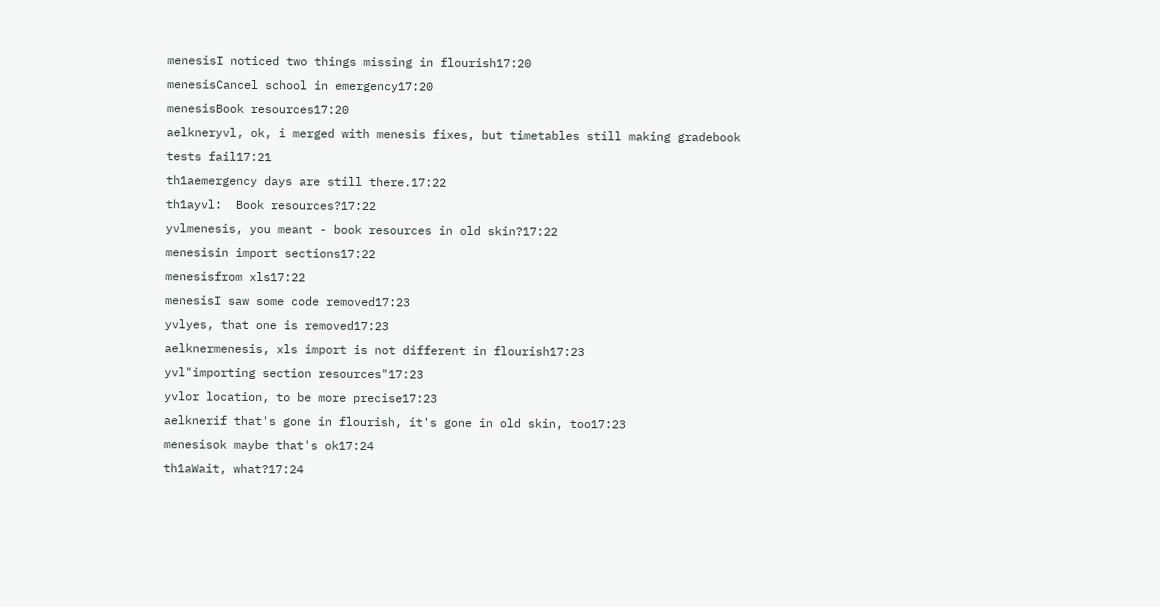menesisI noticed two things missing in flourish17:20
menesisCancel school in emergency17:20
menesisBook resources17:20
aelkneryvl, ok, i merged with menesis fixes, but timetables still making gradebook tests fail17:21
th1aemergency days are still there.17:22
th1ayvl:  Book resources?17:22
yvlmenesis, you meant - book resources in old skin?17:22
menesisin import sections17:22
menesisfrom xls17:22
menesisI saw some code removed17:23
yvlyes, that one is removed17:23
aelknermenesis, xls import is not different in flourish17:23
yvl"importing section resources"17:23
yvlor location, to be more precise17:23
aelknerif that's gone in flourish, it's gone in old skin, too17:23
menesisok maybe that's ok17:24
th1aWait, what?17:24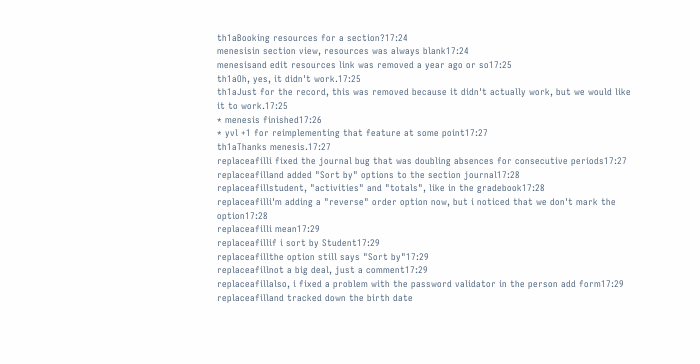th1aBooking resources for a section?17:24
menesisin section view, resources was always blank17:24
menesisand edit resources link was removed a year ago or so17:25
th1aOh, yes, it didn't work.17:25
th1aJust for the record, this was removed because it didn't actually work, but we would like it to work.17:25
* menesis finished17:26
* yvl +1 for reimplementing that feature at some point17:27
th1aThanks menesis.17:27
replaceafilli fixed the journal bug that was doubling absences for consecutive periods17:27
replaceafilland added "Sort by" options to the section journal17:28
replaceafillstudent, "activities" and "totals", like in the gradebook17:28
replaceafilli'm adding a "reverse" order option now, but i noticed that we don't mark the option17:28
replaceafilli mean17:29
replaceafillif i sort by Student17:29
replaceafillthe option still says "Sort by"17:29
replaceafillnot a big deal, just a comment17:29
replaceafillalso, i fixed a problem with the password validator in the person add form17:29
replaceafilland tracked down the birth date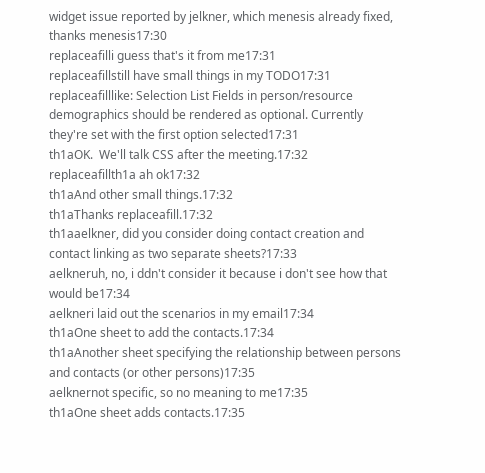widget issue reported by jelkner, which menesis already fixed, thanks menesis17:30
replaceafilli guess that's it from me17:31
replaceafillstill have small things in my TODO17:31
replaceafilllike: Selection List Fields in person/resource demographics should be rendered as optional. Currently they're set with the first option selected17:31
th1aOK.  We'll talk CSS after the meeting.17:32
replaceafillth1a ah ok17:32
th1aAnd other small things.17:32
th1aThanks replaceafill.17:32
th1aaelkner, did you consider doing contact creation and contact linking as two separate sheets?17:33
aelkneruh, no, i ddn't consider it because i don't see how that would be17:34
aelkneri laid out the scenarios in my email17:34
th1aOne sheet to add the contacts.17:34
th1aAnother sheet specifying the relationship between persons and contacts (or other persons)17:35
aelknernot specific, so no meaning to me17:35
th1aOne sheet adds contacts.17:35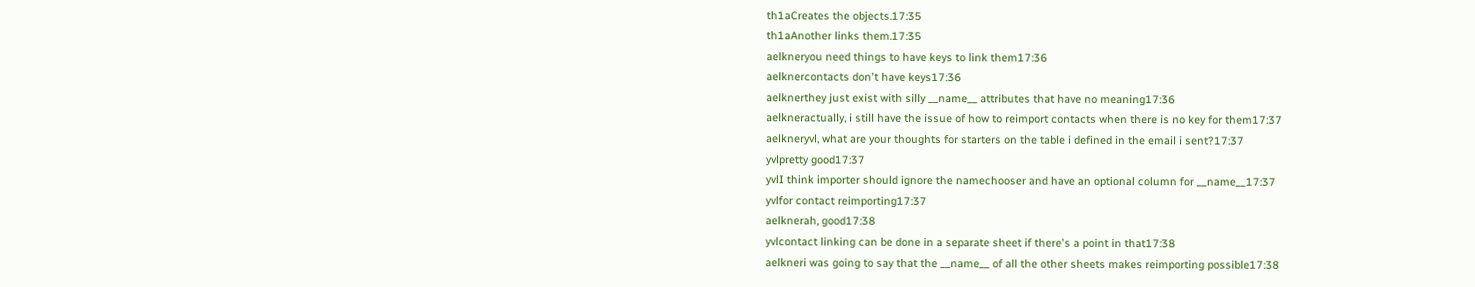th1aCreates the objects.17:35
th1aAnother links them.17:35
aelkneryou need things to have keys to link them17:36
aelknercontacts don't have keys17:36
aelknerthey just exist with silly __name__ attributes that have no meaning17:36
aelkneractually, i still have the issue of how to reimport contacts when there is no key for them17:37
aelkneryvl, what are your thoughts for starters on the table i defined in the email i sent?17:37
yvlpretty good17:37
yvlI think importer should ignore the namechooser and have an optional column for __name__17:37
yvlfor contact reimporting17:37
aelknerah, good17:38
yvlcontact linking can be done in a separate sheet if there's a point in that17:38
aelkneri was going to say that the __name__ of all the other sheets makes reimporting possible17:38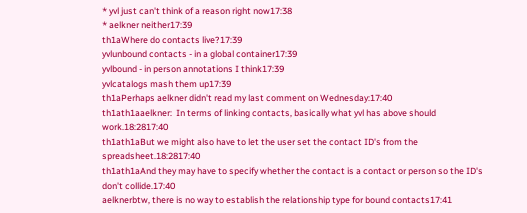* yvl just can't think of a reason right now17:38
* aelkner neither17:39
th1aWhere do contacts live?17:39
yvlunbound contacts - in a global container17:39
yvlbound - in person annotations I think17:39
yvlcatalogs mash them up17:39
th1aPerhaps aelkner didn't read my last comment on Wednesday:17:40
th1ath1aaelkner:  In terms of linking contacts, basically what yvl has above should work.18:2817:40
th1ath1aBut we might also have to let the user set the contact ID's from the spreadsheet.18:2817:40
th1ath1aAnd they may have to specify whether the contact is a contact or person so the ID's don't collide.17:40
aelknerbtw, there is no way to establish the relationship type for bound contacts17:41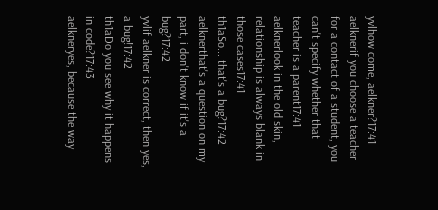yvlhow come, aelkner?17:41
aelknerif you choose a teacher for a contact of a student, you can't specify whether that teacher is a parent17:41
aelknerlook in the old skin, relationship is always blank in those cases17:41
th1aSo... that's a bug?17:42
aelknerthat's a question on my part, i don't know if it's a bug?17:42
yvlif aelkner is correct, then yes, a bug!17:42
th1aDo you see why it happens in code?17:43
aelkneryes, because the way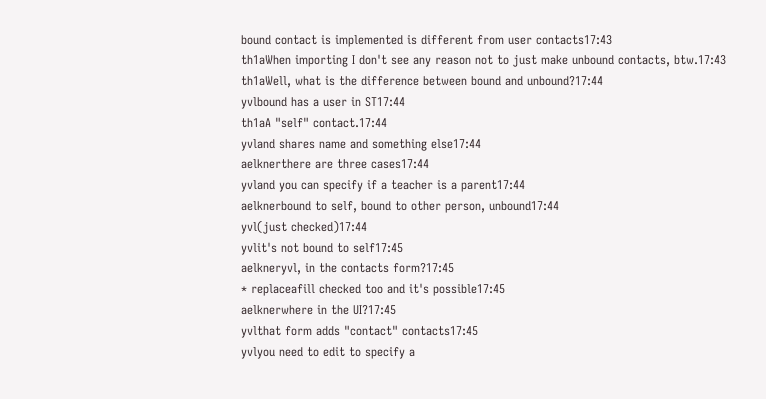bound contact is implemented is different from user contacts17:43
th1aWhen importing I don't see any reason not to just make unbound contacts, btw.17:43
th1aWell, what is the difference between bound and unbound?17:44
yvlbound has a user in ST17:44
th1aA "self" contact.17:44
yvland shares name and something else17:44
aelknerthere are three cases17:44
yvland you can specify if a teacher is a parent17:44
aelknerbound to self, bound to other person, unbound17:44
yvl(just checked)17:44
yvlit's not bound to self17:45
aelkneryvl, in the contacts form?17:45
* replaceafill checked too and it's possible17:45
aelknerwhere in the UI?17:45
yvlthat form adds "contact" contacts17:45
yvlyou need to edit to specify a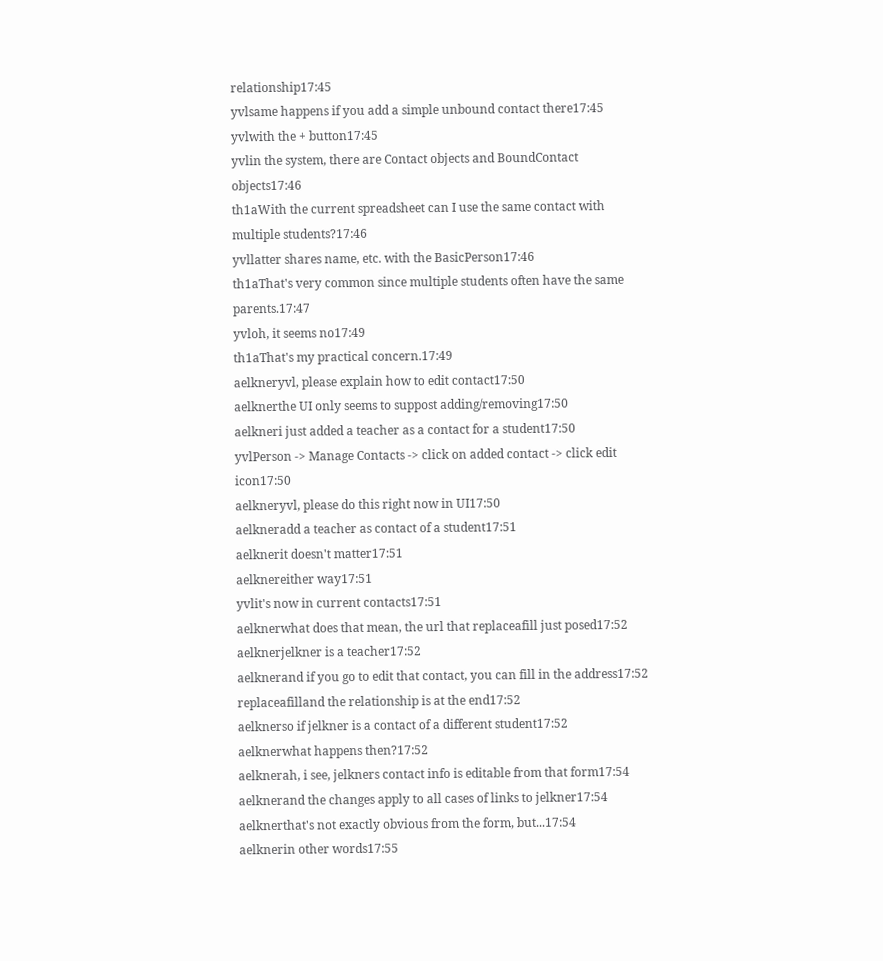relationship17:45
yvlsame happens if you add a simple unbound contact there17:45
yvlwith the + button17:45
yvlin the system, there are Contact objects and BoundContact objects17:46
th1aWith the current spreadsheet can I use the same contact with multiple students?17:46
yvllatter shares name, etc. with the BasicPerson17:46
th1aThat's very common since multiple students often have the same parents.17:47
yvloh, it seems no17:49
th1aThat's my practical concern.17:49
aelkneryvl, please explain how to edit contact17:50
aelknerthe UI only seems to suppost adding/removing17:50
aelkneri just added a teacher as a contact for a student17:50
yvlPerson -> Manage Contacts -> click on added contact -> click edit icon17:50
aelkneryvl, please do this right now in UI17:50
aelkneradd a teacher as contact of a student17:51
aelknerit doesn't matter17:51
aelknereither way17:51
yvlit's now in current contacts17:51
aelknerwhat does that mean, the url that replaceafill just posed17:52
aelknerjelkner is a teacher17:52
aelknerand if you go to edit that contact, you can fill in the address17:52
replaceafilland the relationship is at the end17:52
aelknerso if jelkner is a contact of a different student17:52
aelknerwhat happens then?17:52
aelknerah, i see, jelkners contact info is editable from that form17:54
aelknerand the changes apply to all cases of links to jelkner17:54
aelknerthat's not exactly obvious from the form, but...17:54
aelknerin other words17:55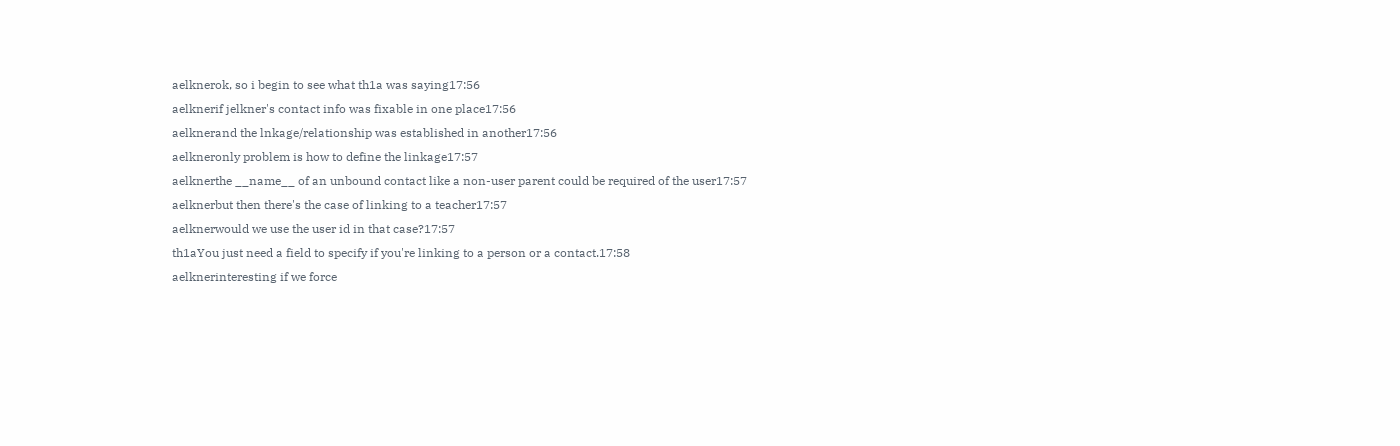aelknerok, so i begin to see what th1a was saying17:56
aelknerif jelkner's contact info was fixable in one place17:56
aelknerand the lnkage/relationship was established in another17:56
aelkneronly problem is how to define the linkage17:57
aelknerthe __name__ of an unbound contact like a non-user parent could be required of the user17:57
aelknerbut then there's the case of linking to a teacher17:57
aelknerwould we use the user id in that case?17:57
th1aYou just need a field to specify if you're linking to a person or a contact.17:58
aelknerinteresting if we force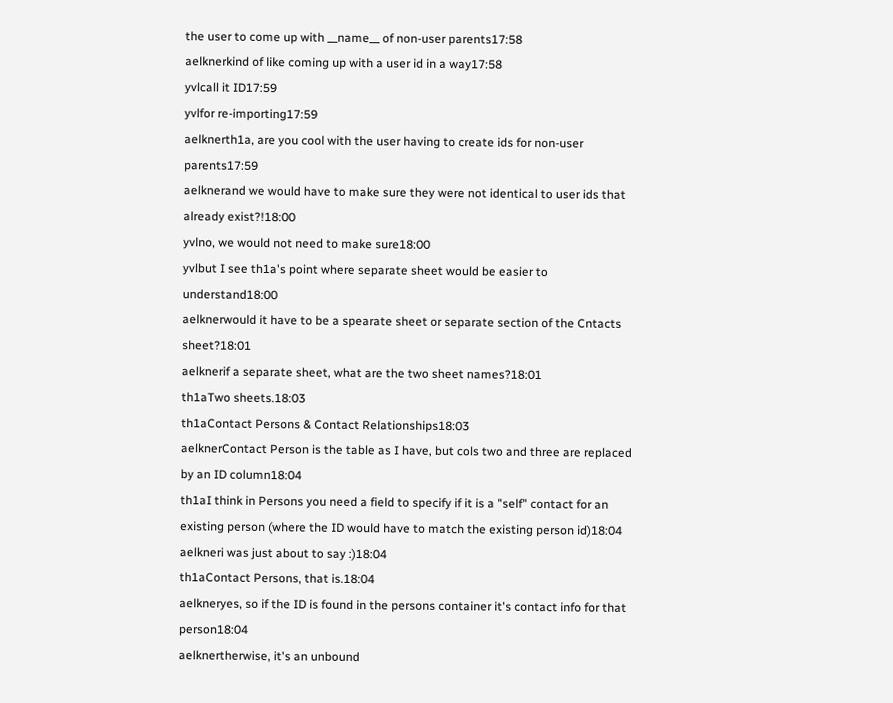the user to come up with __name__ of non-user parents17:58
aelknerkind of like coming up with a user id in a way17:58
yvlcall it ID17:59
yvlfor re-importing17:59
aelknerth1a, are you cool with the user having to create ids for non-user parents17:59
aelknerand we would have to make sure they were not identical to user ids that already exist?!18:00
yvlno, we would not need to make sure18:00
yvlbut I see th1a's point where separate sheet would be easier to understand18:00
aelknerwould it have to be a spearate sheet or separate section of the Cntacts sheet?18:01
aelknerif a separate sheet, what are the two sheet names?18:01
th1aTwo sheets.18:03
th1aContact Persons & Contact Relationships18:03
aelknerContact Person is the table as I have, but cols two and three are replaced by an ID column18:04
th1aI think in Persons you need a field to specify if it is a "self" contact for an existing person (where the ID would have to match the existing person id)18:04
aelkneri was just about to say :)18:04
th1aContact Persons, that is.18:04
aelkneryes, so if the ID is found in the persons container it's contact info for that person18:04
aelknertherwise, it's an unbound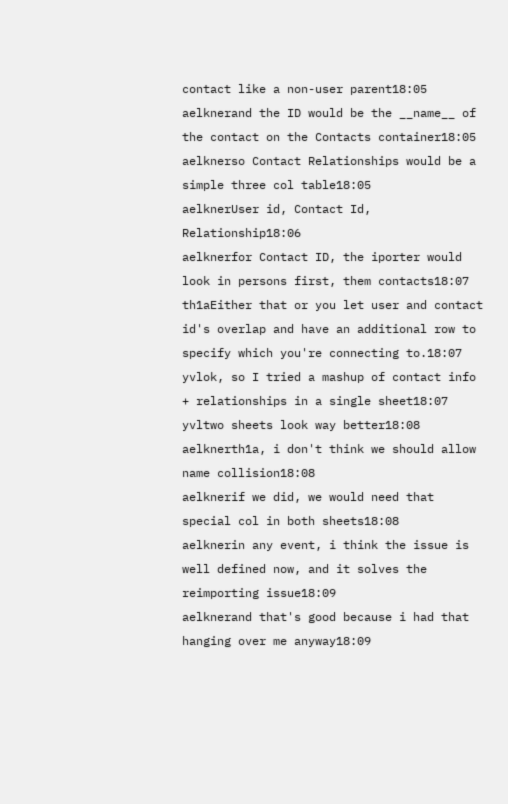contact like a non-user parent18:05
aelknerand the ID would be the __name__ of the contact on the Contacts container18:05
aelknerso Contact Relationships would be a simple three col table18:05
aelknerUser id, Contact Id, Relationship18:06
aelknerfor Contact ID, the iporter would look in persons first, them contacts18:07
th1aEither that or you let user and contact id's overlap and have an additional row to specify which you're connecting to.18:07
yvlok, so I tried a mashup of contact info + relationships in a single sheet18:07
yvltwo sheets look way better18:08
aelknerth1a, i don't think we should allow name collision18:08
aelknerif we did, we would need that special col in both sheets18:08
aelknerin any event, i think the issue is well defined now, and it solves the reimporting issue18:09
aelknerand that's good because i had that hanging over me anyway18:09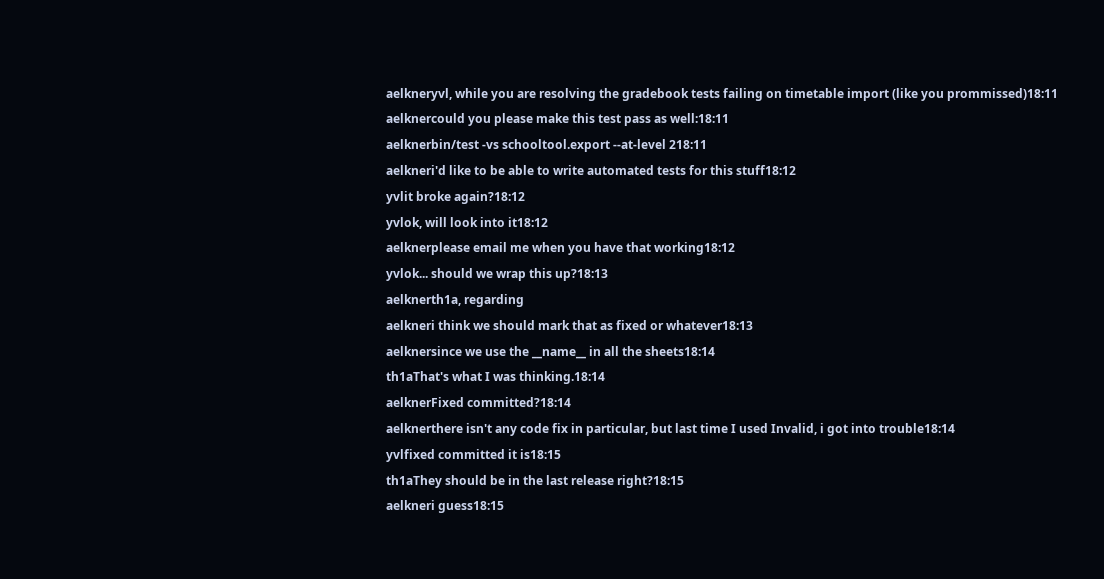aelkneryvl, while you are resolving the gradebook tests failing on timetable import (like you prommissed)18:11
aelknercould you please make this test pass as well:18:11
aelknerbin/test -vs schooltool.export --at-level 218:11
aelkneri'd like to be able to write automated tests for this stuff18:12
yvlit broke again?18:12
yvlok, will look into it18:12
aelknerplease email me when you have that working18:12
yvlok... should we wrap this up?18:13
aelknerth1a, regarding
aelkneri think we should mark that as fixed or whatever18:13
aelknersince we use the __name__ in all the sheets18:14
th1aThat's what I was thinking.18:14
aelknerFixed committed?18:14
aelknerthere isn't any code fix in particular, but last time I used Invalid, i got into trouble18:14
yvlfixed committed it is18:15
th1aThey should be in the last release right?18:15
aelkneri guess18:15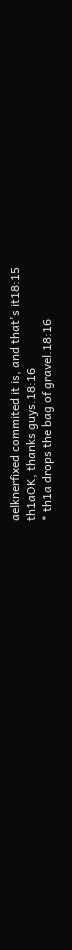aelknerfixed commited it is, and that's it18:15
th1aOK, thanks guys.18:16
* th1a drops the bag of gravel.18:16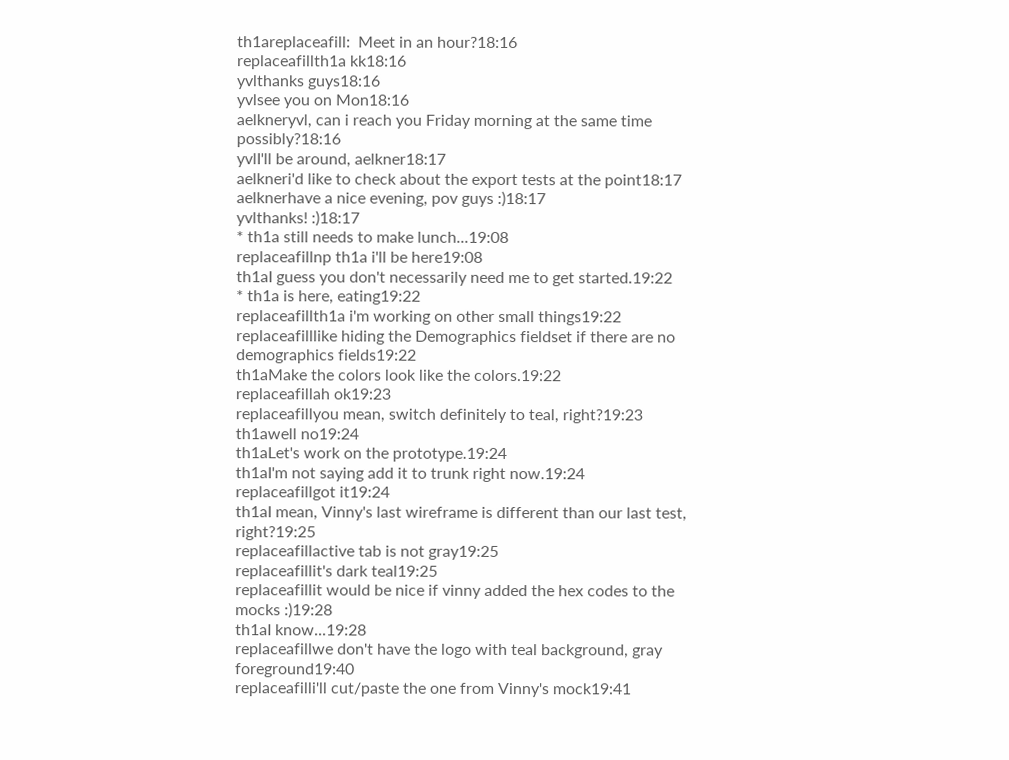th1areplaceafill:  Meet in an hour?18:16
replaceafillth1a kk18:16
yvlthanks guys18:16
yvlsee you on Mon18:16
aelkneryvl, can i reach you Friday morning at the same time possibly?18:16
yvlI'll be around, aelkner18:17
aelkneri'd like to check about the export tests at the point18:17
aelknerhave a nice evening, pov guys :)18:17
yvlthanks! :)18:17
* th1a still needs to make lunch...19:08
replaceafillnp th1a i'll be here19:08
th1aI guess you don't necessarily need me to get started.19:22
* th1a is here, eating19:22
replaceafillth1a i'm working on other small things19:22
replaceafilllike hiding the Demographics fieldset if there are no demographics fields19:22
th1aMake the colors look like the colors.19:22
replaceafillah ok19:23
replaceafillyou mean, switch definitely to teal, right?19:23
th1awell no19:24
th1aLet's work on the prototype.19:24
th1aI'm not saying add it to trunk right now.19:24
replaceafillgot it19:24
th1aI mean, Vinny's last wireframe is different than our last test, right?19:25
replaceafillactive tab is not gray19:25
replaceafillit's dark teal19:25
replaceafillit would be nice if vinny added the hex codes to the mocks :)19:28
th1aI know...19:28
replaceafillwe don't have the logo with teal background, gray foreground19:40
replaceafilli'll cut/paste the one from Vinny's mock19:41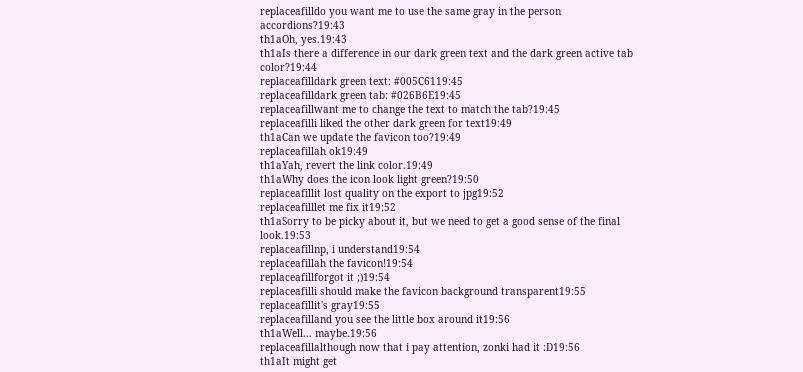replaceafilldo you want me to use the same gray in the person accordions?19:43
th1aOh, yes.19:43
th1aIs there a difference in our dark green text and the dark green active tab color?19:44
replaceafilldark green text: #005C6119:45
replaceafilldark green tab: #026B6E19:45
replaceafillwant me to change the text to match the tab?19:45
replaceafilli liked the other dark green for text19:49
th1aCan we update the favicon too?19:49
replaceafillah ok19:49
th1aYah, revert the link color.19:49
th1aWhy does the icon look light green?19:50
replaceafillit lost quality on the export to jpg19:52
replaceafilllet me fix it19:52
th1aSorry to be picky about it, but we need to get a good sense of the final look.19:53
replaceafillnp, i understand19:54
replaceafillah the favicon!19:54
replaceafillforgot it ;)19:54
replaceafilli should make the favicon background transparent19:55
replaceafillit's gray19:55
replaceafilland you see the little box around it19:56
th1aWell... maybe.19:56
replaceafillalthough now that i pay attention, zonki had it :D19:56
th1aIt might get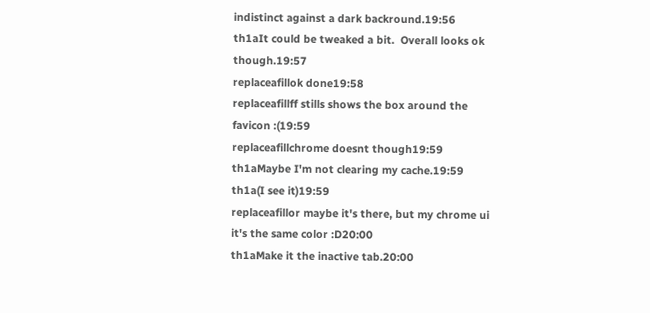indistinct against a dark backround.19:56
th1aIt could be tweaked a bit.  Overall looks ok though.19:57
replaceafillok done19:58
replaceafillff stills shows the box around the favicon :(19:59
replaceafillchrome doesnt though19:59
th1aMaybe I'm not clearing my cache.19:59
th1a(I see it)19:59
replaceafillor maybe it's there, but my chrome ui it's the same color :D20:00
th1aMake it the inactive tab.20:00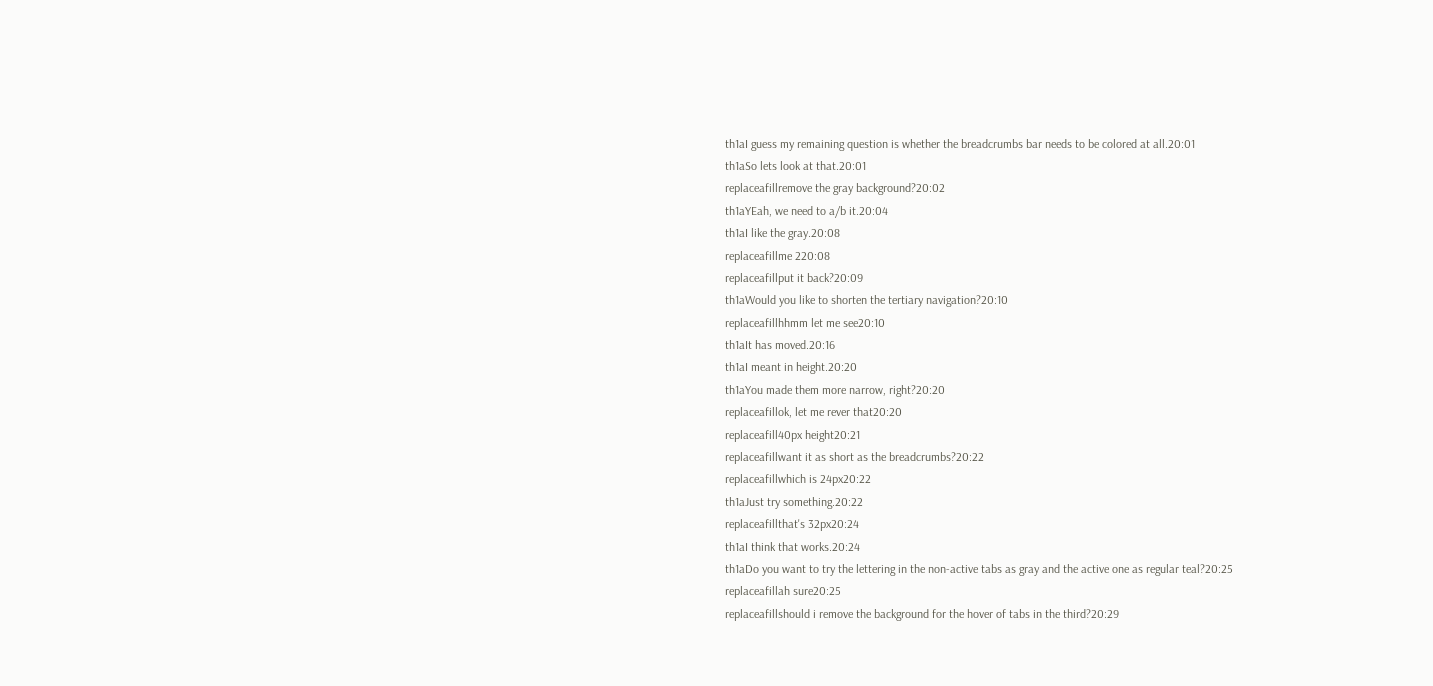th1aI guess my remaining question is whether the breadcrumbs bar needs to be colored at all.20:01
th1aSo lets look at that.20:01
replaceafillremove the gray background?20:02
th1aYEah, we need to a/b it.20:04
th1aI like the gray.20:08
replaceafillme 220:08
replaceafillput it back?20:09
th1aWould you like to shorten the tertiary navigation?20:10
replaceafillhhmm let me see20:10
th1aIt has moved.20:16
th1aI meant in height.20:20
th1aYou made them more narrow, right?20:20
replaceafillok, let me rever that20:20
replaceafill40px height20:21
replaceafillwant it as short as the breadcrumbs?20:22
replaceafillwhich is 24px20:22
th1aJust try something.20:22
replaceafillthat's 32px20:24
th1aI think that works.20:24
th1aDo you want to try the lettering in the non-active tabs as gray and the active one as regular teal?20:25
replaceafillah sure20:25
replaceafillshould i remove the background for the hover of tabs in the third?20:29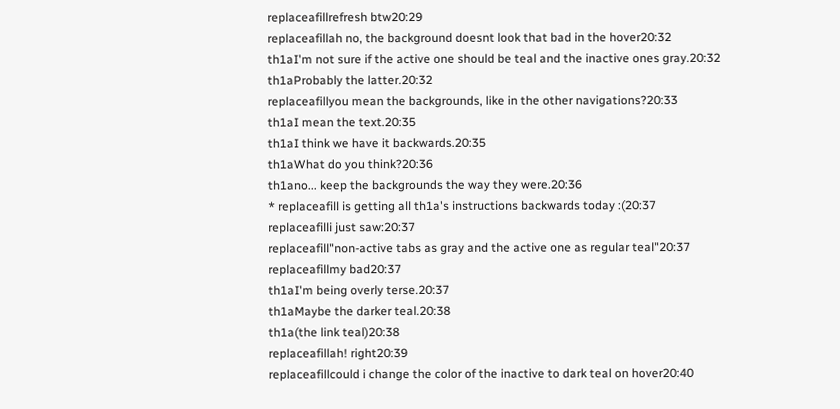replaceafillrefresh btw20:29
replaceafillah no, the background doesnt look that bad in the hover20:32
th1aI'm not sure if the active one should be teal and the inactive ones gray.20:32
th1aProbably the latter.20:32
replaceafillyou mean the backgrounds, like in the other navigations?20:33
th1aI mean the text.20:35
th1aI think we have it backwards.20:35
th1aWhat do you think?20:36
th1ano... keep the backgrounds the way they were.20:36
* replaceafill is getting all th1a's instructions backwards today :(20:37
replaceafilli just saw:20:37
replaceafill"non-active tabs as gray and the active one as regular teal"20:37
replaceafillmy bad20:37
th1aI'm being overly terse.20:37
th1aMaybe the darker teal.20:38
th1a(the link teal)20:38
replaceafillah! right20:39
replaceafillcould i change the color of the inactive to dark teal on hover20:40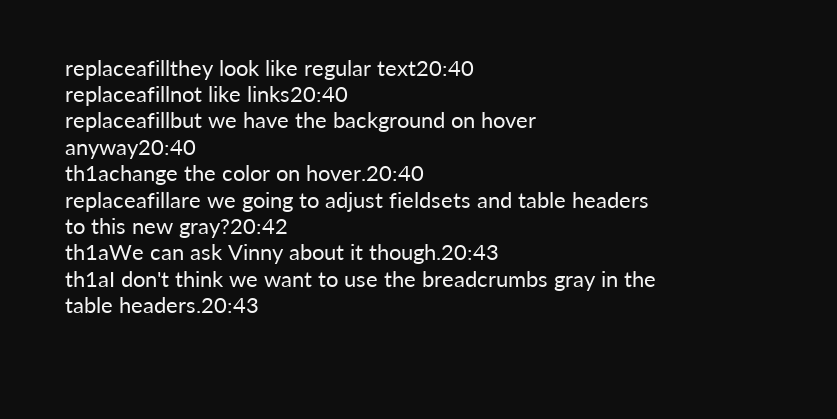replaceafillthey look like regular text20:40
replaceafillnot like links20:40
replaceafillbut we have the background on hover anyway20:40
th1achange the color on hover.20:40
replaceafillare we going to adjust fieldsets and table headers to this new gray?20:42
th1aWe can ask Vinny about it though.20:43
th1aI don't think we want to use the breadcrumbs gray in the table headers.20:43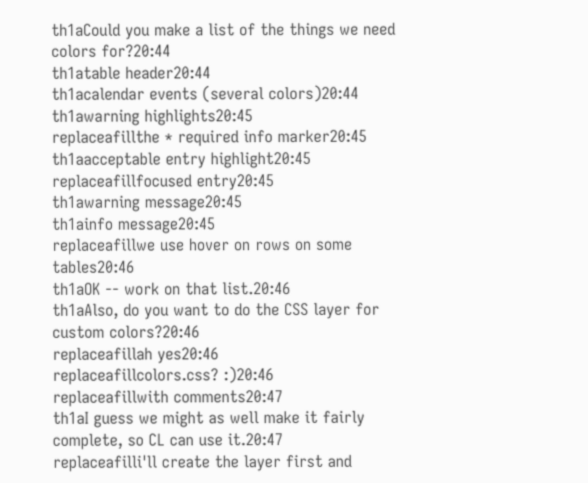th1aCould you make a list of the things we need colors for?20:44
th1atable header20:44
th1acalendar events (several colors)20:44
th1awarning highlights20:45
replaceafillthe * required info marker20:45
th1aacceptable entry highlight20:45
replaceafillfocused entry20:45
th1awarning message20:45
th1ainfo message20:45
replaceafillwe use hover on rows on some tables20:46
th1aOK -- work on that list.20:46
th1aAlso, do you want to do the CSS layer for custom colors?20:46
replaceafillah yes20:46
replaceafillcolors.css? :)20:46
replaceafillwith comments20:47
th1aI guess we might as well make it fairly complete, so CL can use it.20:47
replaceafilli'll create the layer first and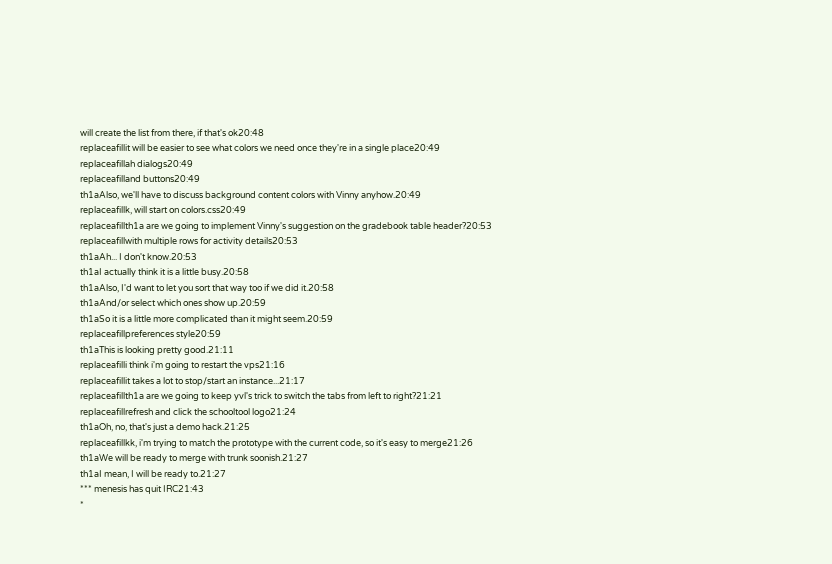will create the list from there, if that's ok20:48
replaceafillit will be easier to see what colors we need once they're in a single place20:49
replaceafillah dialogs20:49
replaceafilland buttons20:49
th1aAlso, we'll have to discuss background content colors with Vinny anyhow.20:49
replaceafillk, will start on colors.css20:49
replaceafillth1a are we going to implement Vinny's suggestion on the gradebook table header?20:53
replaceafillwith multiple rows for activity details20:53
th1aAh... I don't know.20:53
th1aI actually think it is a little busy.20:58
th1aAlso, I'd want to let you sort that way too if we did it.20:58
th1aAnd/or select which ones show up.20:59
th1aSo it is a little more complicated than it might seem.20:59
replaceafillpreferences style20:59
th1aThis is looking pretty good.21:11
replaceafilli think i'm going to restart the vps21:16
replaceafillit takes a lot to stop/start an instance...21:17
replaceafillth1a are we going to keep yvl's trick to switch the tabs from left to right?21:21
replaceafillrefresh and click the schooltool logo21:24
th1aOh, no, that's just a demo hack.21:25
replaceafillkk, i'm trying to match the prototype with the current code, so it's easy to merge21:26
th1aWe will be ready to merge with trunk soonish.21:27
th1aI mean, I will be ready to.21:27
*** menesis has quit IRC21:43
*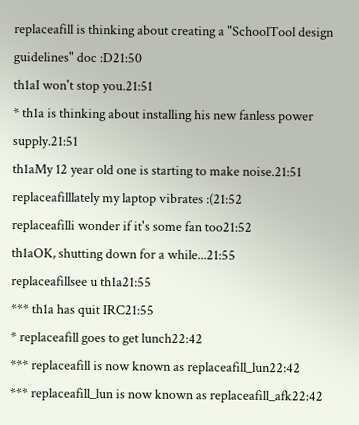replaceafill is thinking about creating a "SchoolTool design guidelines" doc :D21:50
th1aI won't stop you.21:51
* th1a is thinking about installing his new fanless power supply.21:51
th1aMy 12 year old one is starting to make noise.21:51
replaceafilllately my laptop vibrates :(21:52
replaceafilli wonder if it's some fan too21:52
th1aOK, shutting down for a while...21:55
replaceafillsee u th1a21:55
*** th1a has quit IRC21:55
* replaceafill goes to get lunch22:42
*** replaceafill is now known as replaceafill_lun22:42
*** replaceafill_lun is now known as replaceafill_afk22:42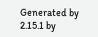Generated by 2.15.1 by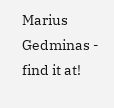Marius Gedminas - find it at!